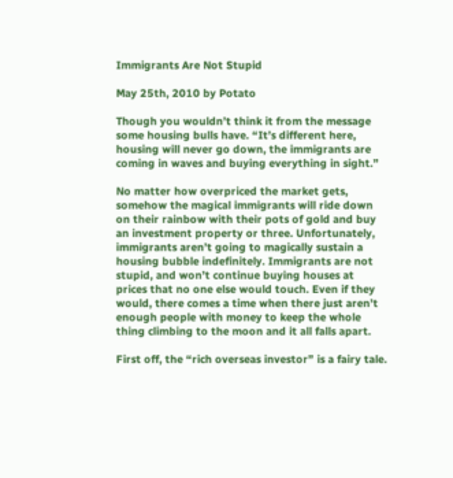Immigrants Are Not Stupid

May 25th, 2010 by Potato

Though you wouldn’t think it from the message some housing bulls have. “It’s different here, housing will never go down, the immigrants are coming in waves and buying everything in sight.”

No matter how overpriced the market gets, somehow the magical immigrants will ride down on their rainbow with their pots of gold and buy an investment property or three. Unfortunately, immigrants aren’t going to magically sustain a housing bubble indefinitely. Immigrants are not stupid, and won’t continue buying houses at prices that no one else would touch. Even if they would, there comes a time when there just aren’t enough people with money to keep the whole thing climbing to the moon and it all falls apart.

First off, the “rich overseas investor” is a fairy tale.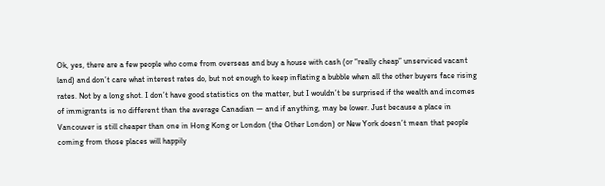Ok, yes, there are a few people who come from overseas and buy a house with cash (or “really cheap” unserviced vacant land) and don’t care what interest rates do, but not enough to keep inflating a bubble when all the other buyers face rising rates. Not by a long shot. I don’t have good statistics on the matter, but I wouldn’t be surprised if the wealth and incomes of immigrants is no different than the average Canadian — and if anything, may be lower. Just because a place in Vancouver is still cheaper than one in Hong Kong or London (the Other London) or New York doesn’t mean that people coming from those places will happily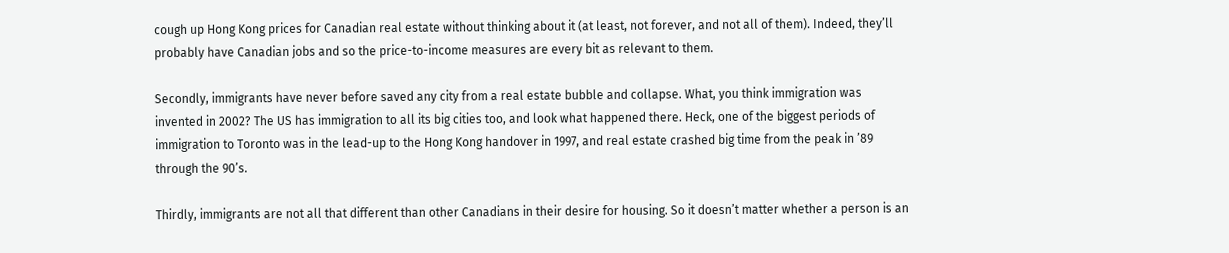cough up Hong Kong prices for Canadian real estate without thinking about it (at least, not forever, and not all of them). Indeed, they’ll probably have Canadian jobs and so the price-to-income measures are every bit as relevant to them.

Secondly, immigrants have never before saved any city from a real estate bubble and collapse. What, you think immigration was invented in 2002? The US has immigration to all its big cities too, and look what happened there. Heck, one of the biggest periods of immigration to Toronto was in the lead-up to the Hong Kong handover in 1997, and real estate crashed big time from the peak in ’89 through the 90’s.

Thirdly, immigrants are not all that different than other Canadians in their desire for housing. So it doesn’t matter whether a person is an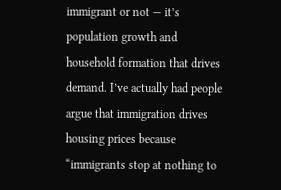immigrant or not — it’s population growth and household formation that drives demand. I’ve actually had people argue that immigration drives housing prices because “immigrants stop at nothing to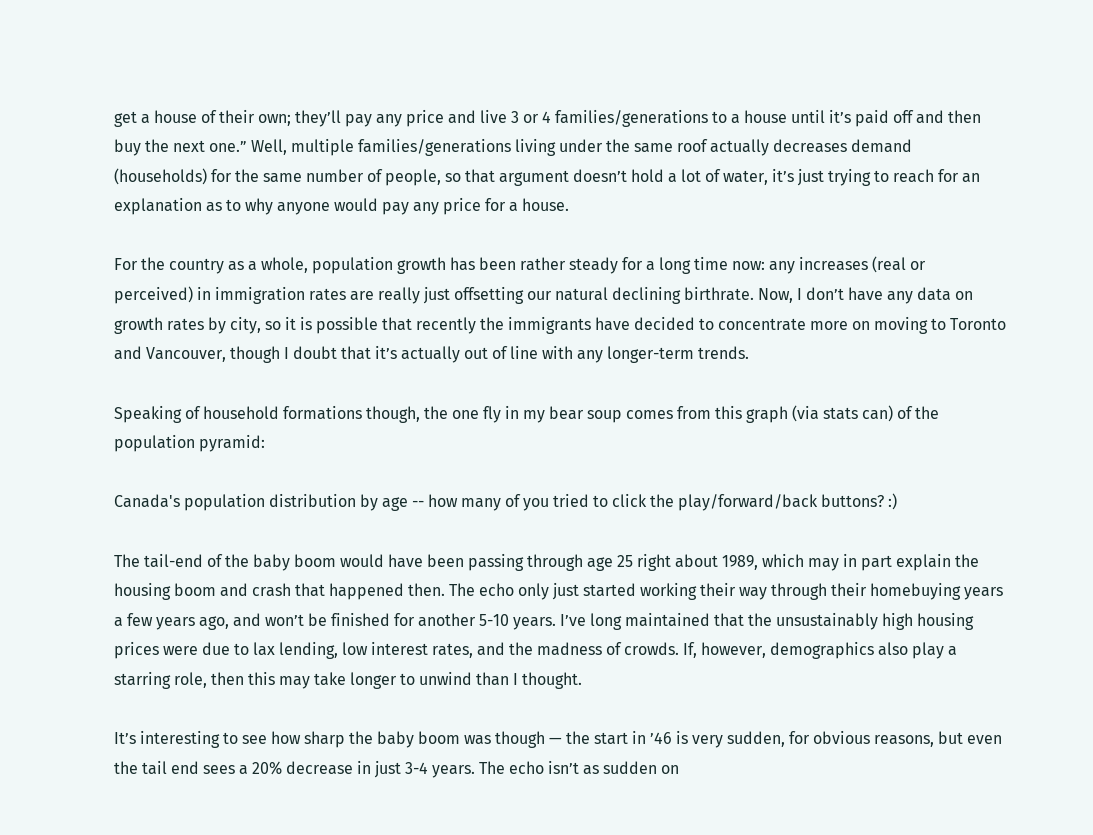get a house of their own; they’ll pay any price and live 3 or 4 families/generations to a house until it’s paid off and then buy the next one.” Well, multiple families/generations living under the same roof actually decreases demand (households) for the same number of people, so that argument doesn’t hold a lot of water, it’s just trying to reach for an explanation as to why anyone would pay any price for a house.

For the country as a whole, population growth has been rather steady for a long time now: any increases (real or perceived) in immigration rates are really just offsetting our natural declining birthrate. Now, I don’t have any data on growth rates by city, so it is possible that recently the immigrants have decided to concentrate more on moving to Toronto and Vancouver, though I doubt that it’s actually out of line with any longer-term trends.

Speaking of household formations though, the one fly in my bear soup comes from this graph (via stats can) of the population pyramid:

Canada's population distribution by age -- how many of you tried to click the play/forward/back buttons? :)

The tail-end of the baby boom would have been passing through age 25 right about 1989, which may in part explain the housing boom and crash that happened then. The echo only just started working their way through their homebuying years a few years ago, and won’t be finished for another 5-10 years. I’ve long maintained that the unsustainably high housing prices were due to lax lending, low interest rates, and the madness of crowds. If, however, demographics also play a starring role, then this may take longer to unwind than I thought.

It’s interesting to see how sharp the baby boom was though — the start in ’46 is very sudden, for obvious reasons, but even the tail end sees a 20% decrease in just 3-4 years. The echo isn’t as sudden on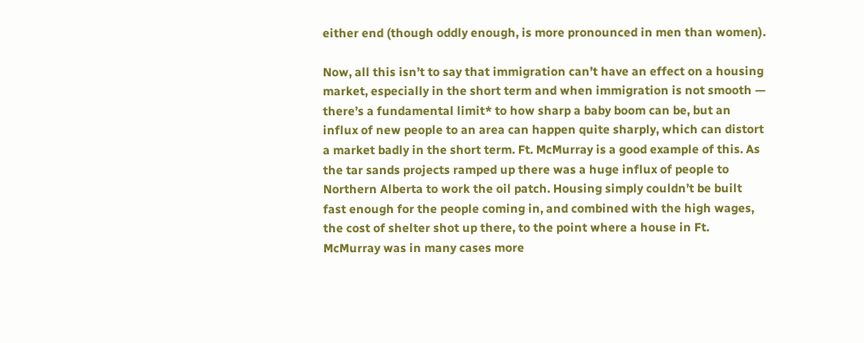either end (though oddly enough, is more pronounced in men than women).

Now, all this isn’t to say that immigration can’t have an effect on a housing market, especially in the short term and when immigration is not smooth — there’s a fundamental limit* to how sharp a baby boom can be, but an influx of new people to an area can happen quite sharply, which can distort a market badly in the short term. Ft. McMurray is a good example of this. As the tar sands projects ramped up there was a huge influx of people to Northern Alberta to work the oil patch. Housing simply couldn’t be built fast enough for the people coming in, and combined with the high wages, the cost of shelter shot up there, to the point where a house in Ft. McMurray was in many cases more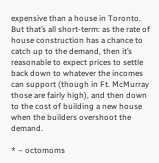expensive than a house in Toronto. But that’s all short-term: as the rate of house construction has a chance to catch up to the demand, then it’s reasonable to expect prices to settle back down to whatever the incomes can support (though in Ft. McMurray those are fairly high), and then down to the cost of building a new house when the builders overshoot the demand.

* – octomoms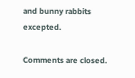and bunny rabbits excepted.

Comments are closed.